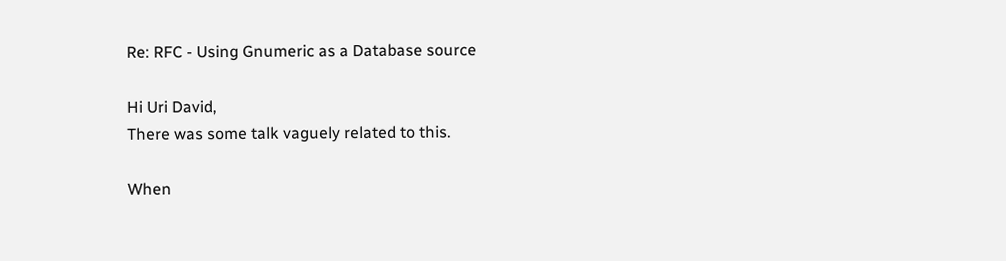Re: RFC - Using Gnumeric as a Database source

Hi Uri David,
There was some talk vaguely related to this.

When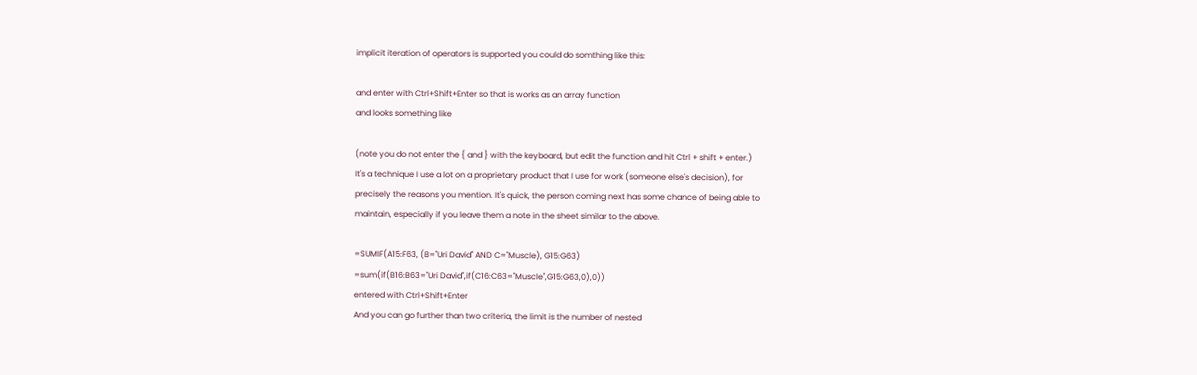implicit iteration of operators is supported you could do somthing like this:

and enter with Ctrl+Shift+Enter so that is works as an array function
and looks something like

(note you do not enter the { and } with the keyboard, but edit the function and hit Ctrl + shift + enter.)
It's a technique I use a lot on a proprietary product that I use for work (someone else's decision), for
precisely the reasons you mention. It's quick, the person coming next has some chance of being able to
maintain, especially if you leave them a note in the sheet similar to the above.

=SUMIF(A15:F63, (B="Uri David" AND C="Muscle), G15:G63)
=sum(if(B16:B63="Uri David",if(C16:C63="Muscle",G15:G63,0),0))
entered with Ctrl+Shift+Enter
And you can go further than two criteria, the limit is the number of nested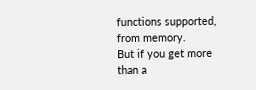functions supported, from memory.
But if you get more than a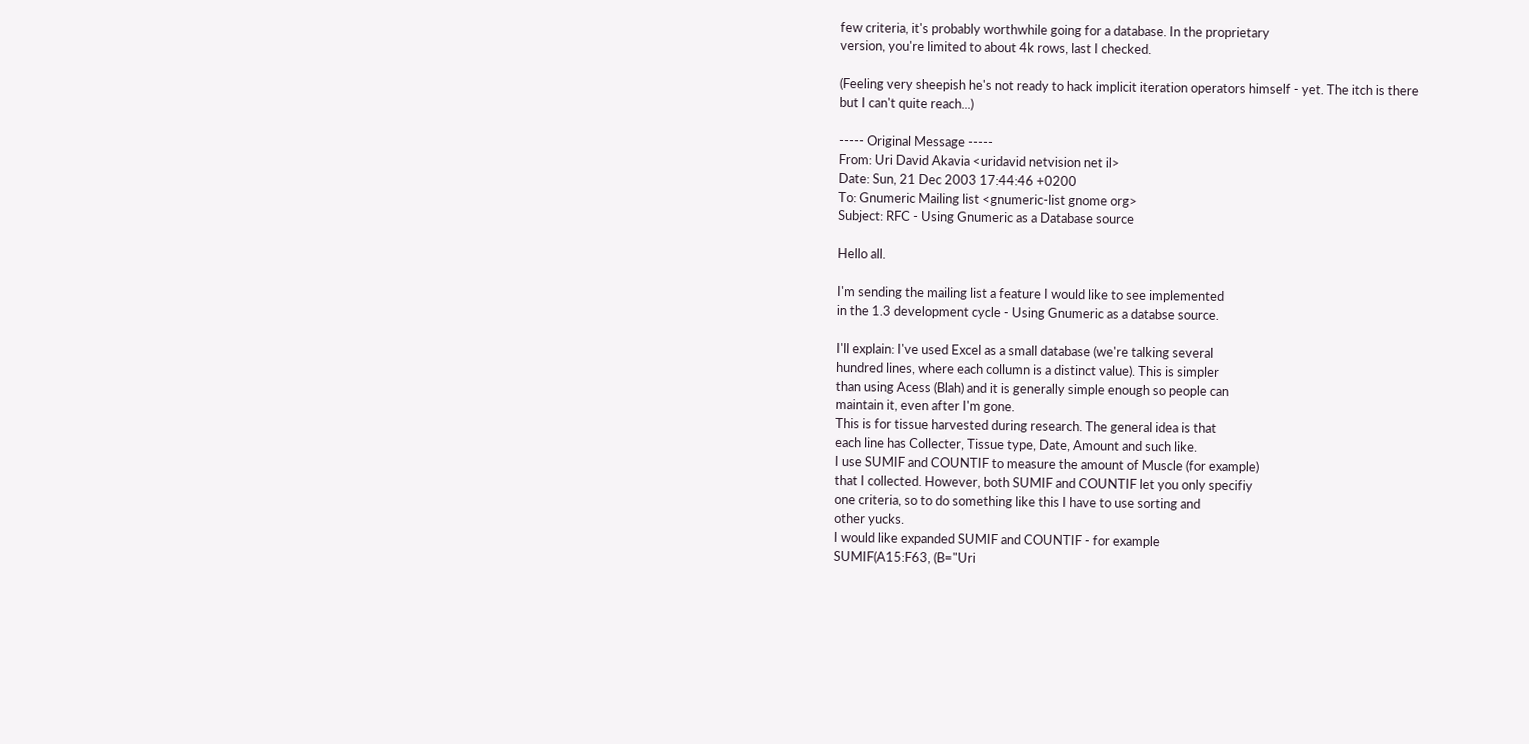few criteria, it's probably worthwhile going for a database. In the proprietary
version, you're limited to about 4k rows, last I checked.

(Feeling very sheepish he's not ready to hack implicit iteration operators himself - yet. The itch is there
but I can't quite reach...)

----- Original Message -----
From: Uri David Akavia <uridavid netvision net il>
Date: Sun, 21 Dec 2003 17:44:46 +0200
To: Gnumeric Mailing list <gnumeric-list gnome org>
Subject: RFC - Using Gnumeric as a Database source

Hello all.

I'm sending the mailing list a feature I would like to see implemented
in the 1.3 development cycle - Using Gnumeric as a databse source.

I'll explain: I've used Excel as a small database (we're talking several
hundred lines, where each collumn is a distinct value). This is simpler
than using Acess (Blah) and it is generally simple enough so people can
maintain it, even after I'm gone.
This is for tissue harvested during research. The general idea is that
each line has Collecter, Tissue type, Date, Amount and such like.
I use SUMIF and COUNTIF to measure the amount of Muscle (for example)
that I collected. However, both SUMIF and COUNTIF let you only specifiy
one criteria, so to do something like this I have to use sorting and
other yucks.
I would like expanded SUMIF and COUNTIF - for example
SUMIF(A15:F63, (B="Uri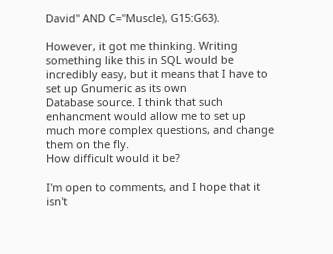David" AND C="Muscle), G15:G63).

However, it got me thinking. Writing something like this in SQL would be
incredibly easy, but it means that I have to set up Gnumeric as its own
Database source. I think that such enhancment would allow me to set up
much more complex questions, and change them on the fly.
How difficult would it be?

I'm open to comments, and I hope that it isn't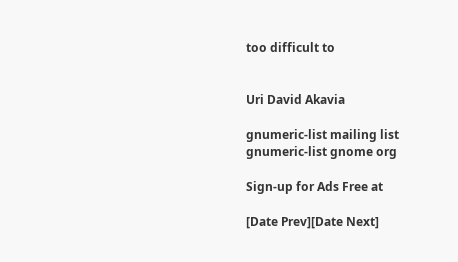too difficult to


Uri David Akavia

gnumeric-list mailing list
gnumeric-list gnome org

Sign-up for Ads Free at

[Date Prev][Date Next]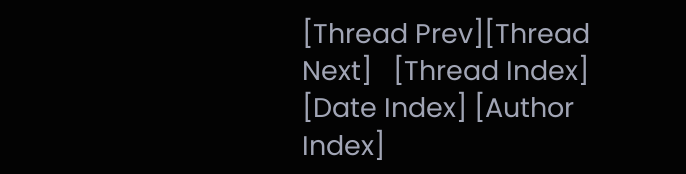[Thread Prev][Thread Next]   [Thread Index] [Date Index] [Author Index]